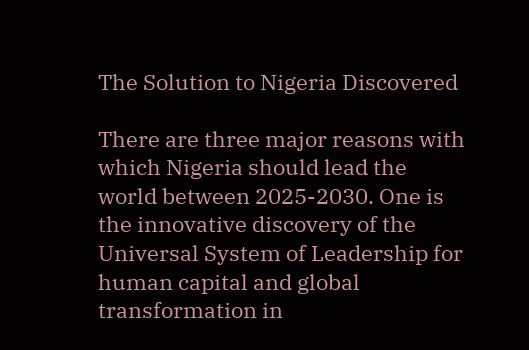The Solution to Nigeria Discovered

There are three major reasons with which Nigeria should lead the world between 2025-2030. One is the innovative discovery of the Universal System of Leadership for human capital and global transformation in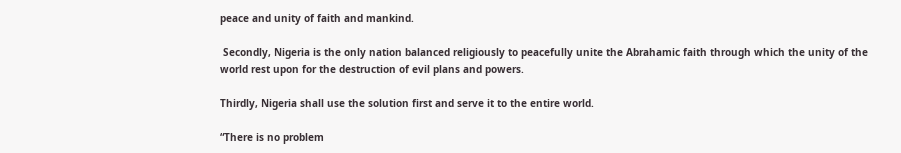peace and unity of faith and mankind.

 Secondly, Nigeria is the only nation balanced religiously to peacefully unite the Abrahamic faith through which the unity of the world rest upon for the destruction of evil plans and powers.

Thirdly, Nigeria shall use the solution first and serve it to the entire world.

“There is no problem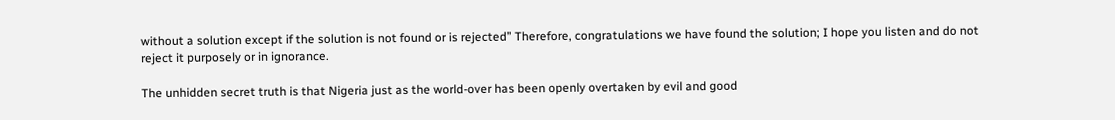without a solution except if the solution is not found or is rejected” Therefore, congratulations we have found the solution; I hope you listen and do not reject it purposely or in ignorance.

The unhidden secret truth is that Nigeria just as the world-over has been openly overtaken by evil and good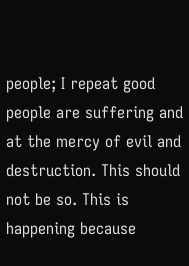people; I repeat good people are suffering and at the mercy of evil and destruction. This should not be so. This is happening because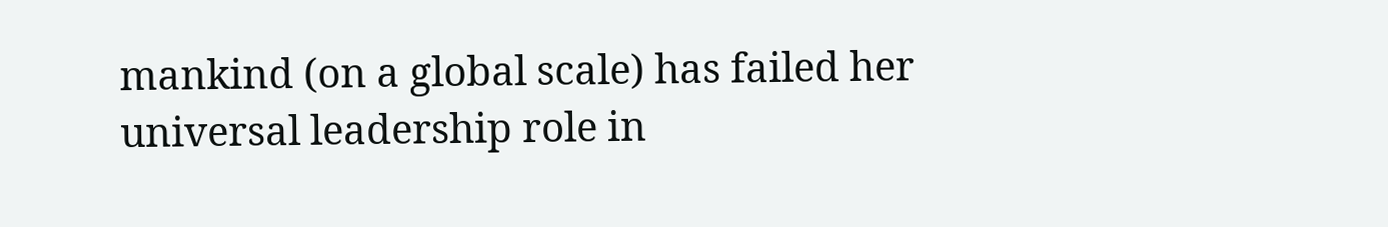mankind (on a global scale) has failed her universal leadership role in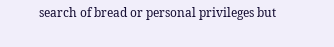search of bread or personal privileges but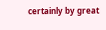certainly by great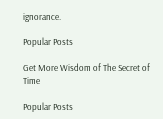ignorance.

Popular Posts

Get More Wisdom of The Secret of Time

Popular Posts